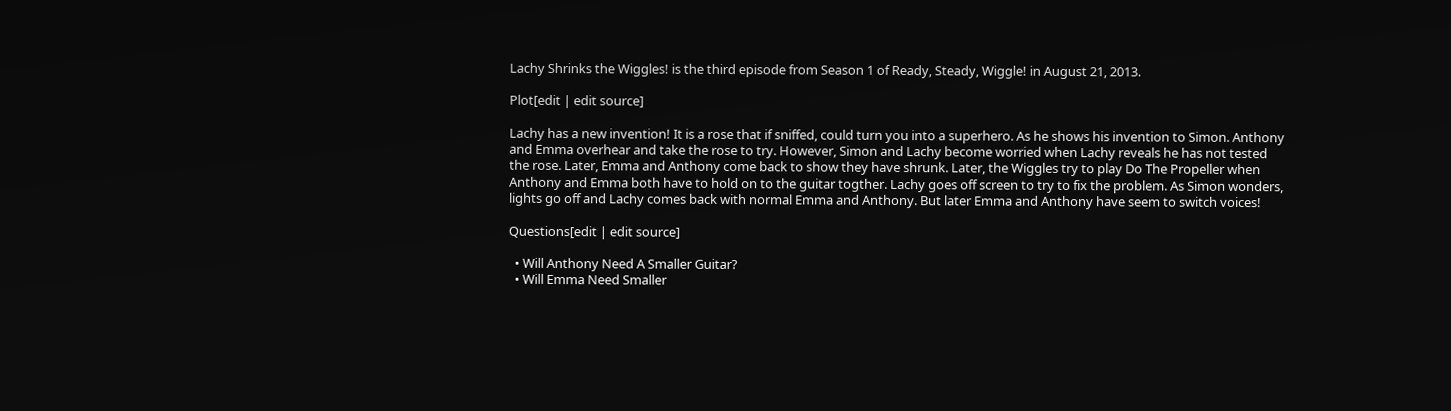Lachy Shrinks the Wiggles! is the third episode from Season 1 of Ready, Steady, Wiggle! in August 21, 2013.

Plot[edit | edit source]

Lachy has a new invention! It is a rose that if sniffed, could turn you into a superhero. As he shows his invention to Simon. Anthony and Emma overhear and take the rose to try. However, Simon and Lachy become worried when Lachy reveals he has not tested the rose. Later, Emma and Anthony come back to show they have shrunk. Later, the Wiggles try to play Do The Propeller when Anthony and Emma both have to hold on to the guitar togther. Lachy goes off screen to try to fix the problem. As Simon wonders, lights go off and Lachy comes back with normal Emma and Anthony. But later Emma and Anthony have seem to switch voices!

Questions[edit | edit source]

  • Will Anthony Need A Smaller Guitar?
  • Will Emma Need Smaller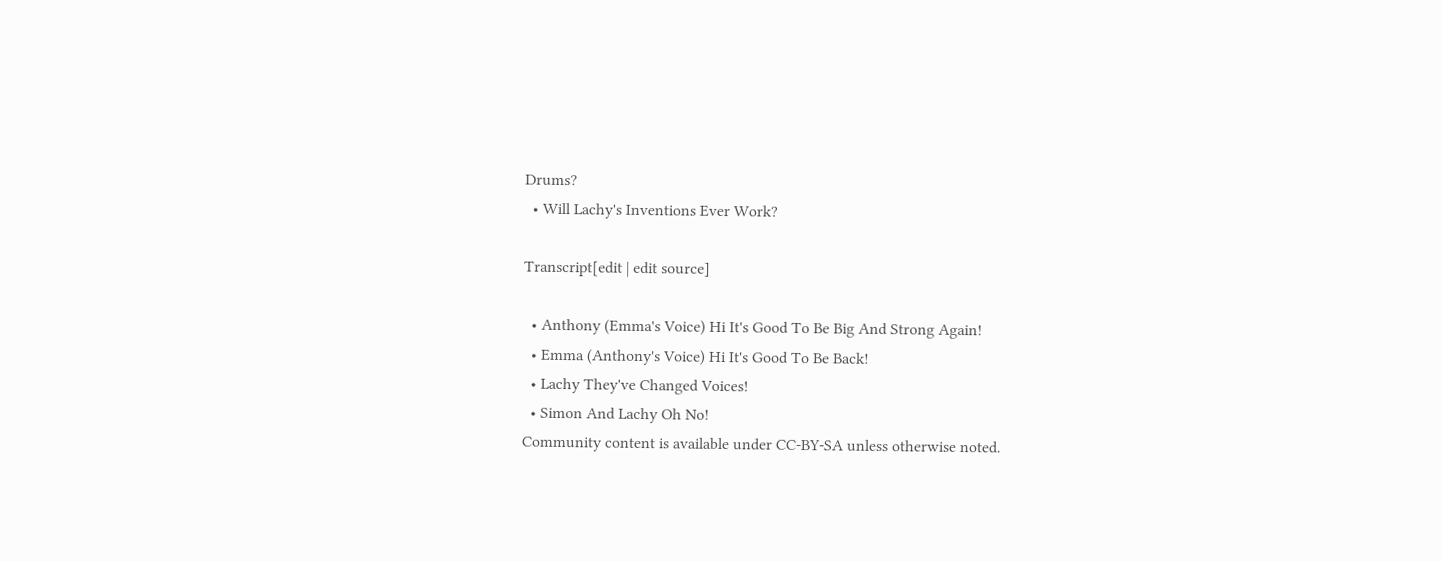Drums?
  • Will Lachy's Inventions Ever Work?

Transcript[edit | edit source]

  • Anthony (Emma's Voice) Hi It's Good To Be Big And Strong Again!
  • Emma (Anthony's Voice) Hi It's Good To Be Back!
  • Lachy They've Changed Voices!
  • Simon And Lachy Oh No!
Community content is available under CC-BY-SA unless otherwise noted.